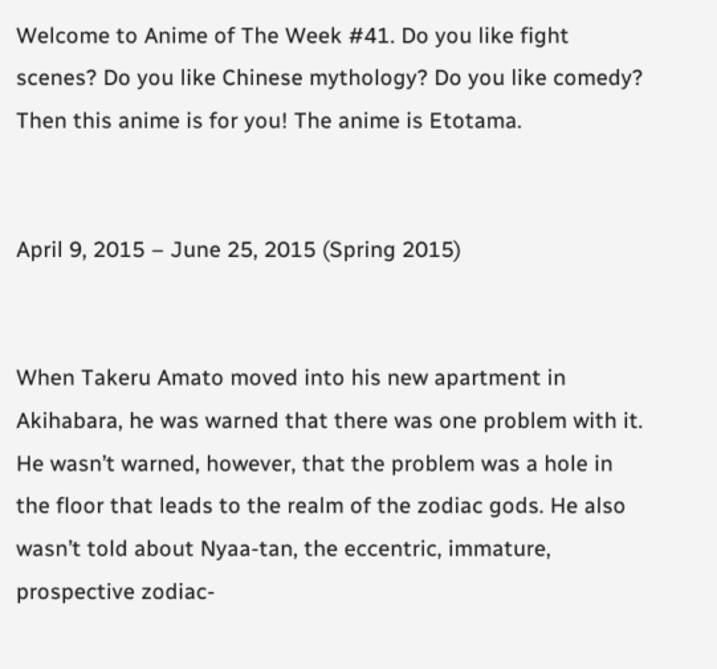Welcome to Anime of The Week #41. Do you like fight scenes? Do you like Chinese mythology? Do you like comedy? Then this anime is for you! The anime is Etotama.


April 9, 2015 – June 25, 2015 (Spring 2015)


When Takeru Amato moved into his new apartment in Akihabara, he was warned that there was one problem with it. He wasn’t warned, however, that the problem was a hole in the floor that leads to the realm of the zodiac gods. He also wasn’t told about Nyaa-tan, the eccentric, immature, prospective zodiac-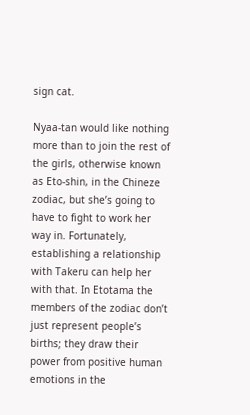sign cat.

Nyaa-tan would like nothing more than to join the rest of the girls, otherwise known as Eto-shin, in the Chineze zodiac, but she’s going to have to fight to work her way in. Fortunately, establishing a relationship with Takeru can help her with that. In Etotama the members of the zodiac don’t just represent people’s births; they draw their power from positive human emotions in the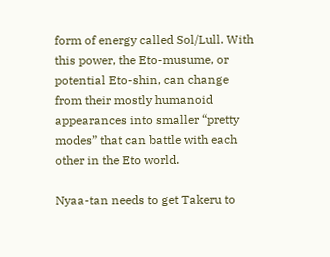form of energy called Sol/Lull. With this power, the Eto-musume, or potential Eto-shin, can change from their mostly humanoid appearances into smaller “pretty modes” that can battle with each other in the Eto world.

Nyaa-tan needs to get Takeru to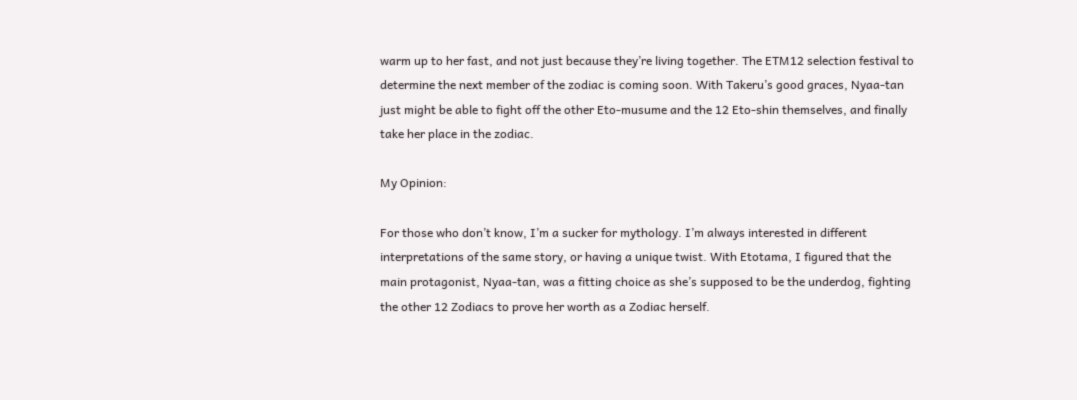warm up to her fast, and not just because they’re living together. The ETM12 selection festival to determine the next member of the zodiac is coming soon. With Takeru’s good graces, Nyaa-tan just might be able to fight off the other Eto-musume and the 12 Eto-shin themselves, and finally take her place in the zodiac.

My Opinion:

For those who don’t know, I’m a sucker for mythology. I’m always interested in different interpretations of the same story, or having a unique twist. With Etotama, I figured that the main protagonist, Nyaa-tan, was a fitting choice as she’s supposed to be the underdog, fighting the other 12 Zodiacs to prove her worth as a Zodiac herself.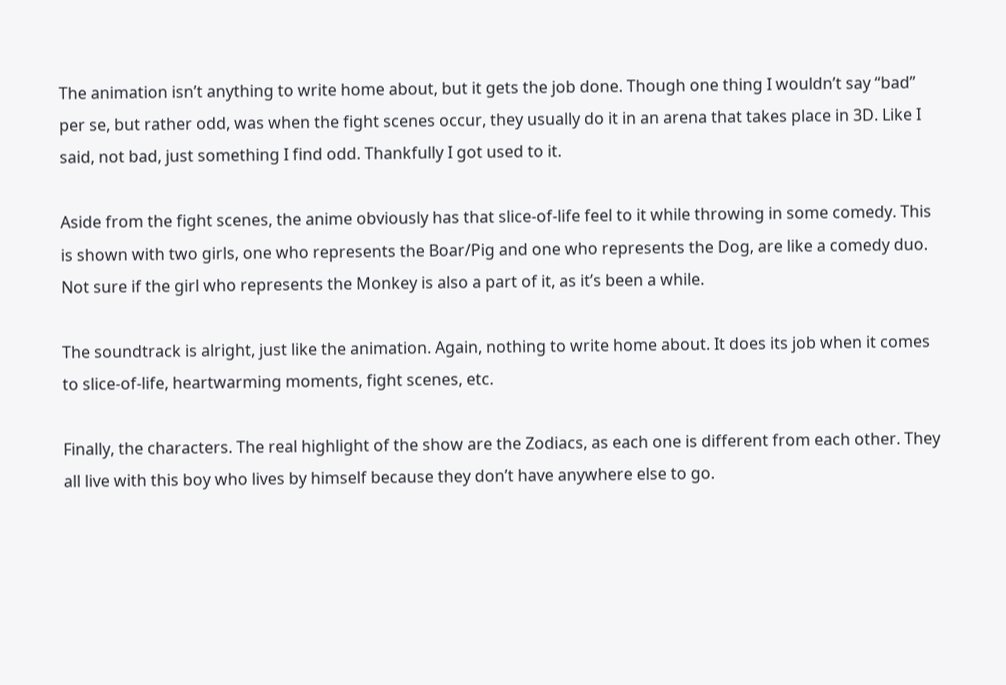The animation isn’t anything to write home about, but it gets the job done. Though one thing I wouldn’t say “bad” per se, but rather odd, was when the fight scenes occur, they usually do it in an arena that takes place in 3D. Like I said, not bad, just something I find odd. Thankfully I got used to it.

Aside from the fight scenes, the anime obviously has that slice-of-life feel to it while throwing in some comedy. This is shown with two girls, one who represents the Boar/Pig and one who represents the Dog, are like a comedy duo. Not sure if the girl who represents the Monkey is also a part of it, as it’s been a while.

The soundtrack is alright, just like the animation. Again, nothing to write home about. It does its job when it comes to slice-of-life, heartwarming moments, fight scenes, etc.

Finally, the characters. The real highlight of the show are the Zodiacs, as each one is different from each other. They all live with this boy who lives by himself because they don’t have anywhere else to go.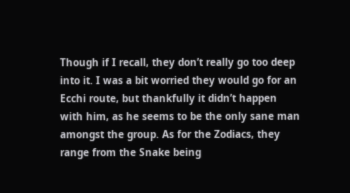Though if I recall, they don’t really go too deep into it. I was a bit worried they would go for an Ecchi route, but thankfully it didn’t happen with him, as he seems to be the only sane man amongst the group. As for the Zodiacs, they range from the Snake being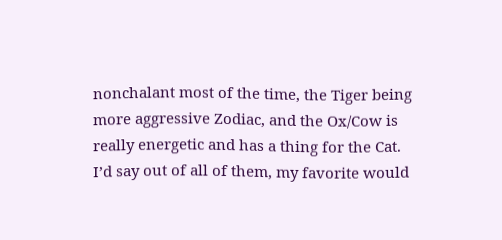nonchalant most of the time, the Tiger being more aggressive Zodiac, and the Ox/Cow is really energetic and has a thing for the Cat. I’d say out of all of them, my favorite would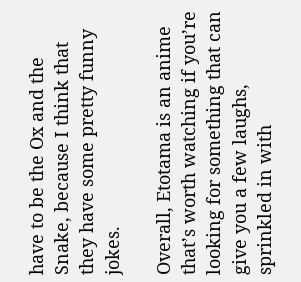have to be the Ox and the Snake, because I think that they have some pretty funny jokes.

Overall, Etotama is an anime that’s worth watching if you’re looking for something that can give you a few laughs, sprinkled in with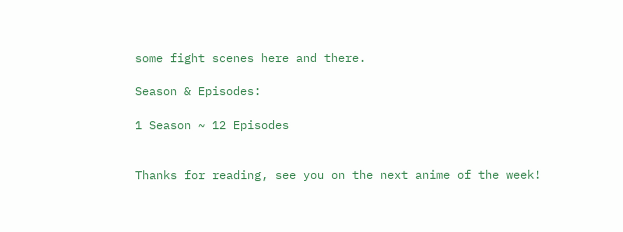some fight scenes here and there.

Season & Episodes:

1 Season ~ 12 Episodes


Thanks for reading, see you on the next anime of the week!